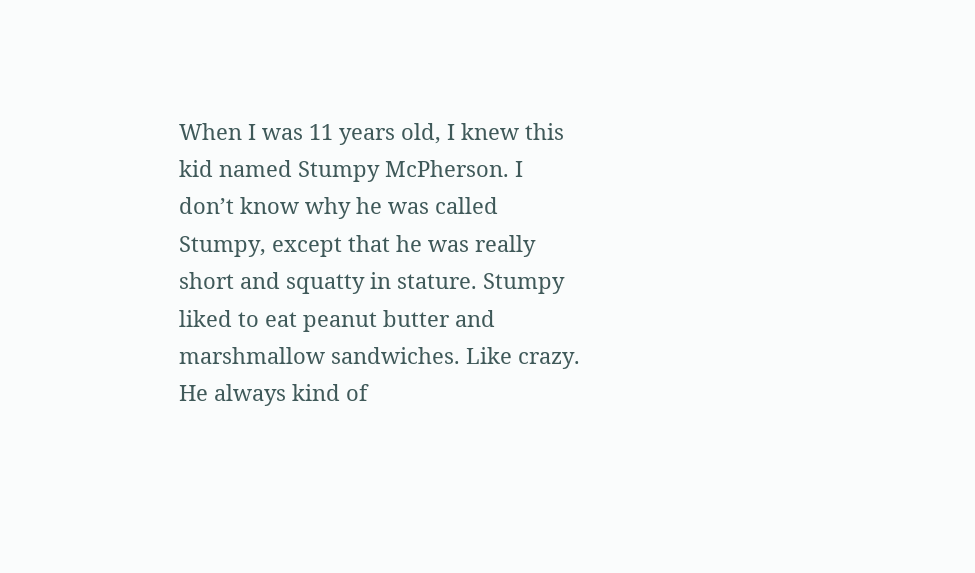When I was 11 years old, I knew this kid named Stumpy McPherson. I don’t know why he was called Stumpy, except that he was really short and squatty in stature. Stumpy liked to eat peanut butter and marshmallow sandwiches. Like crazy. He always kind of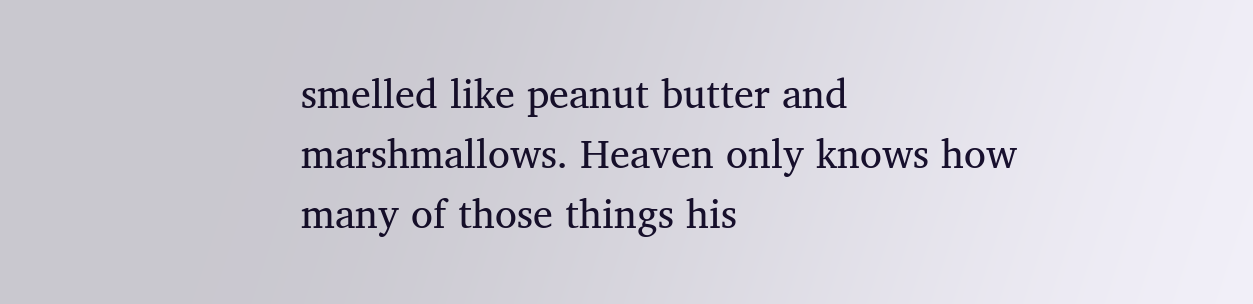smelled like peanut butter and marshmallows. Heaven only knows how many of those things his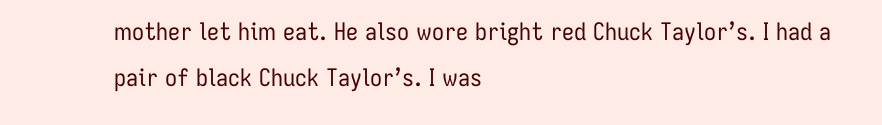mother let him eat. He also wore bright red Chuck Taylor’s. I had a pair of black Chuck Taylor’s. I was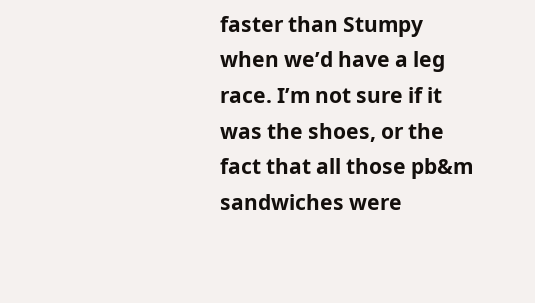faster than Stumpy when we’d have a leg race. I’m not sure if it was the shoes, or the fact that all those pb&m sandwiches were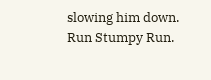slowing him down. Run Stumpy Run.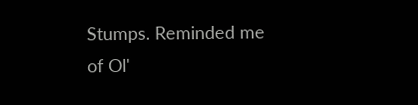Stumps. Reminded me of Ol'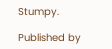Stumpy.

Published by